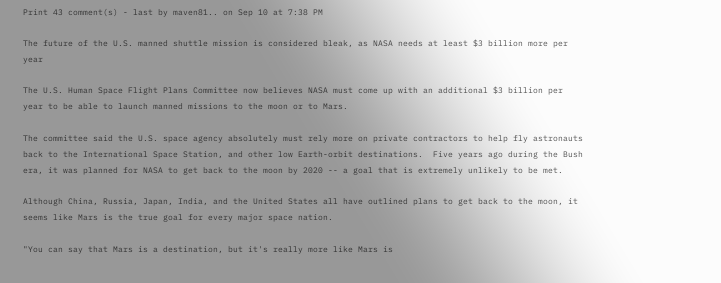Print 43 comment(s) - last by maven81.. on Sep 10 at 7:38 PM

The future of the U.S. manned shuttle mission is considered bleak, as NASA needs at least $3 billion more per year

The U.S. Human Space Flight Plans Committee now believes NASA must come up with an additional $3 billion per year to be able to launch manned missions to the moon or to Mars.

The committee said the U.S. space agency absolutely must rely more on private contractors to help fly astronauts back to the International Space Station, and other low Earth-orbit destinations.  Five years ago during the Bush era, it was planned for NASA to get back to the moon by 2020 -- a goal that is extremely unlikely to be met.

Although China, Russia, Japan, India, and the United States all have outlined plans to get back to the moon, it seems like Mars is the true goal for every major space nation.

"You can say that Mars is a destination, but it's really more like Mars is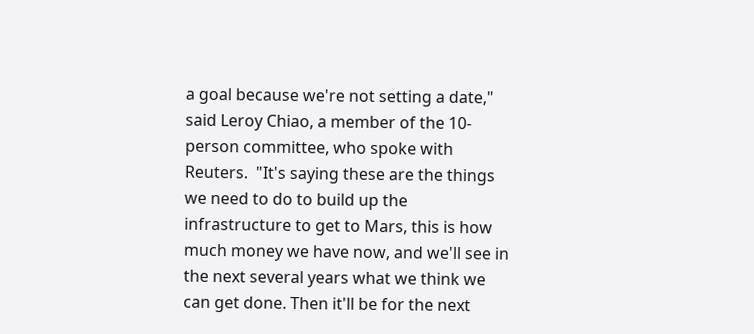a goal because we're not setting a date," said Leroy Chiao, a member of the 10-person committee, who spoke with Reuters.  "It's saying these are the things we need to do to build up the infrastructure to get to Mars, this is how much money we have now, and we'll see in the next several years what we think we can get done. Then it'll be for the next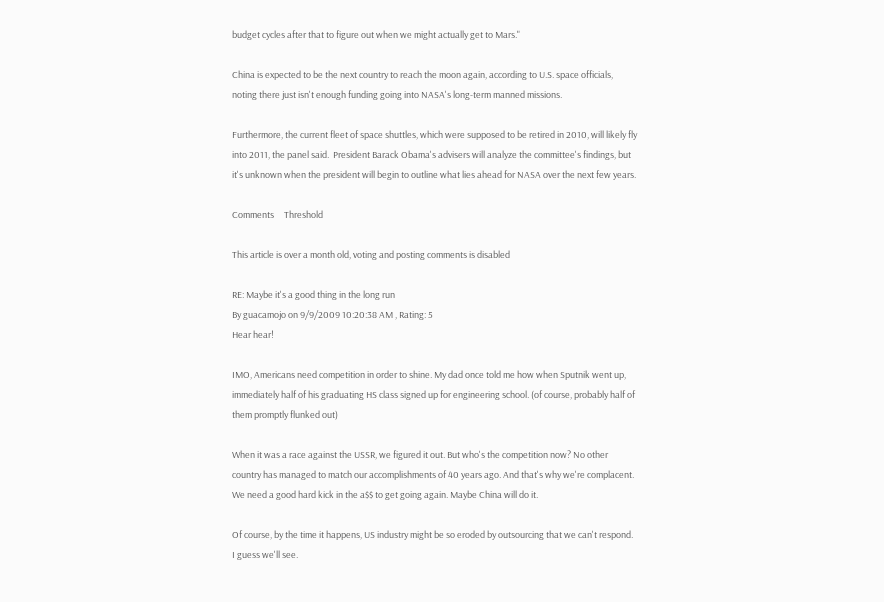budget cycles after that to figure out when we might actually get to Mars."

China is expected to be the next country to reach the moon again, according to U.S. space officials, noting there just isn't enough funding going into NASA's long-term manned missions.

Furthermore, the current fleet of space shuttles, which were supposed to be retired in 2010, will likely fly into 2011, the panel said.  President Barack Obama's advisers will analyze the committee's findings, but it's unknown when the president will begin to outline what lies ahead for NASA over the next few years.

Comments     Threshold

This article is over a month old, voting and posting comments is disabled

RE: Maybe it's a good thing in the long run
By guacamojo on 9/9/2009 10:20:38 AM , Rating: 5
Hear hear!

IMO, Americans need competition in order to shine. My dad once told me how when Sputnik went up, immediately half of his graduating HS class signed up for engineering school. (of course, probably half of them promptly flunked out)

When it was a race against the USSR, we figured it out. But who's the competition now? No other country has managed to match our accomplishments of 40 years ago. And that's why we're complacent. We need a good hard kick in the a$$ to get going again. Maybe China will do it.

Of course, by the time it happens, US industry might be so eroded by outsourcing that we can't respond. I guess we'll see.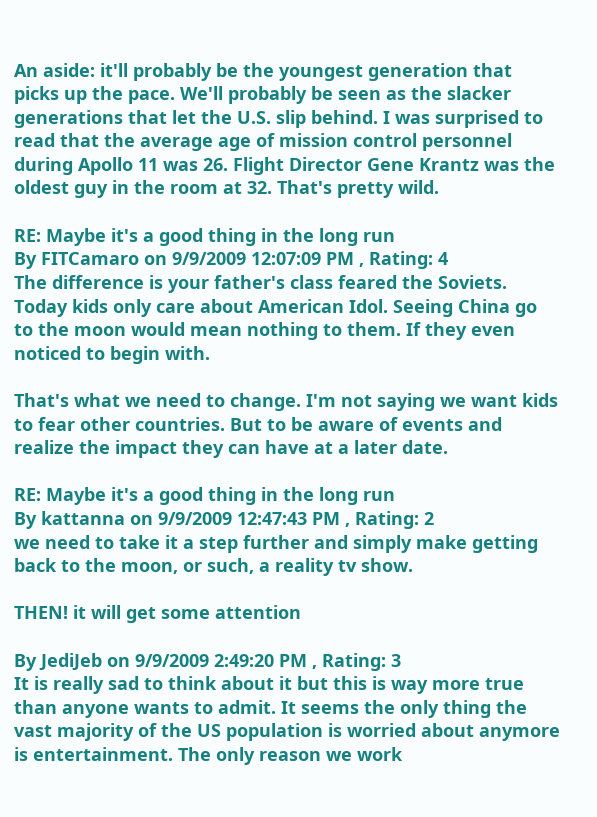An aside: it'll probably be the youngest generation that picks up the pace. We'll probably be seen as the slacker generations that let the U.S. slip behind. I was surprised to read that the average age of mission control personnel during Apollo 11 was 26. Flight Director Gene Krantz was the oldest guy in the room at 32. That's pretty wild.

RE: Maybe it's a good thing in the long run
By FITCamaro on 9/9/2009 12:07:09 PM , Rating: 4
The difference is your father's class feared the Soviets. Today kids only care about American Idol. Seeing China go to the moon would mean nothing to them. If they even noticed to begin with.

That's what we need to change. I'm not saying we want kids to fear other countries. But to be aware of events and realize the impact they can have at a later date.

RE: Maybe it's a good thing in the long run
By kattanna on 9/9/2009 12:47:43 PM , Rating: 2
we need to take it a step further and simply make getting back to the moon, or such, a reality tv show.

THEN! it will get some attention

By JediJeb on 9/9/2009 2:49:20 PM , Rating: 3
It is really sad to think about it but this is way more true than anyone wants to admit. It seems the only thing the vast majority of the US population is worried about anymore is entertainment. The only reason we work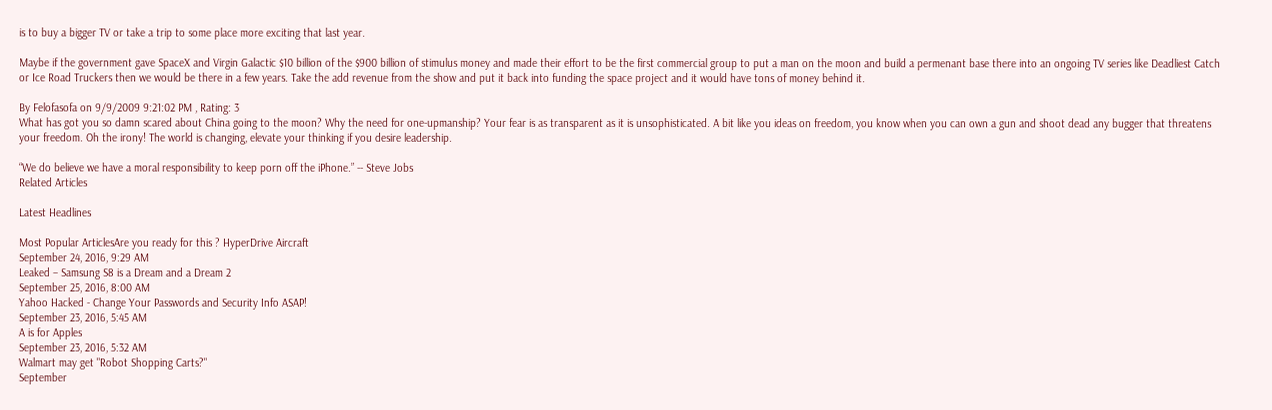is to buy a bigger TV or take a trip to some place more exciting that last year.

Maybe if the government gave SpaceX and Virgin Galactic $10 billion of the $900 billion of stimulus money and made their effort to be the first commercial group to put a man on the moon and build a permenant base there into an ongoing TV series like Deadliest Catch or Ice Road Truckers then we would be there in a few years. Take the add revenue from the show and put it back into funding the space project and it would have tons of money behind it.

By Felofasofa on 9/9/2009 9:21:02 PM , Rating: 3
What has got you so damn scared about China going to the moon? Why the need for one-upmanship? Your fear is as transparent as it is unsophisticated. A bit like you ideas on freedom, you know when you can own a gun and shoot dead any bugger that threatens your freedom. Oh the irony! The world is changing, elevate your thinking if you desire leadership.

“We do believe we have a moral responsibility to keep porn off the iPhone.” -- Steve Jobs
Related Articles

Latest Headlines

Most Popular ArticlesAre you ready for this ? HyperDrive Aircraft
September 24, 2016, 9:29 AM
Leaked – Samsung S8 is a Dream and a Dream 2
September 25, 2016, 8:00 AM
Yahoo Hacked - Change Your Passwords and Security Info ASAP!
September 23, 2016, 5:45 AM
A is for Apples
September 23, 2016, 5:32 AM
Walmart may get "Robot Shopping Carts?"
September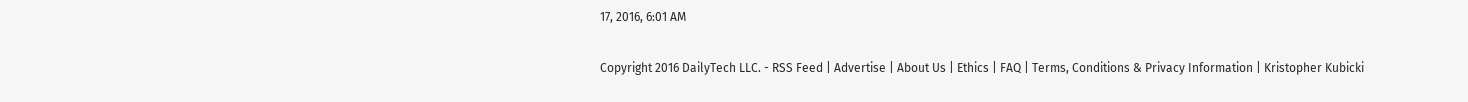17, 2016, 6:01 AM

Copyright 2016 DailyTech LLC. - RSS Feed | Advertise | About Us | Ethics | FAQ | Terms, Conditions & Privacy Information | Kristopher Kubicki